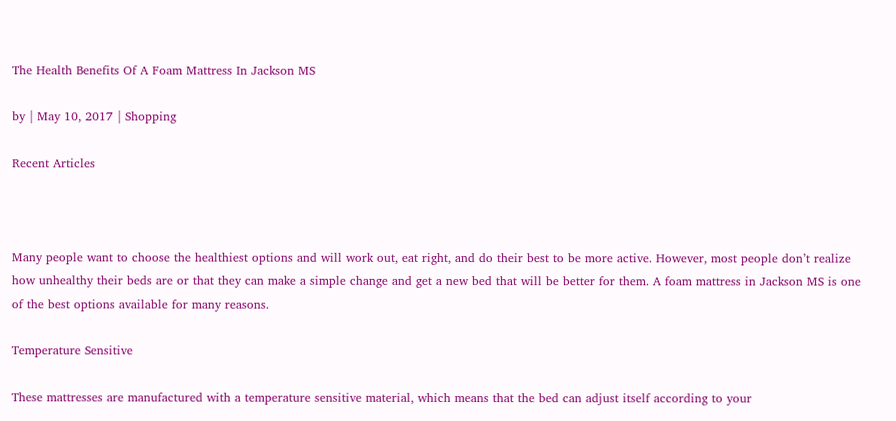The Health Benefits Of A Foam Mattress In Jackson MS

by | May 10, 2017 | Shopping

Recent Articles



Many people want to choose the healthiest options and will work out, eat right, and do their best to be more active. However, most people don’t realize how unhealthy their beds are or that they can make a simple change and get a new bed that will be better for them. A foam mattress in Jackson MS is one of the best options available for many reasons.

Temperature Sensitive

These mattresses are manufactured with a temperature sensitive material, which means that the bed can adjust itself according to your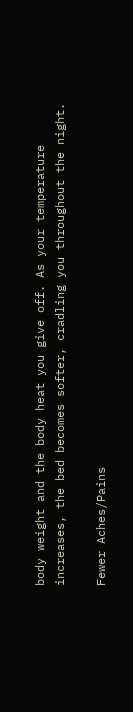body weight and the body heat you give off. As your temperature increases, the bed becomes softer, cradling you throughout the night.

Fewer Aches/Pains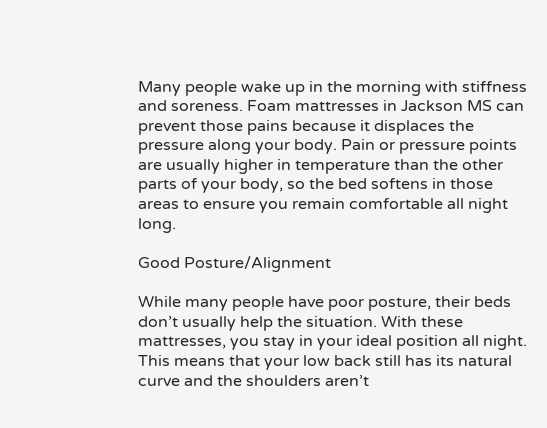Many people wake up in the morning with stiffness and soreness. Foam mattresses in Jackson MS can prevent those pains because it displaces the pressure along your body. Pain or pressure points are usually higher in temperature than the other parts of your body, so the bed softens in those areas to ensure you remain comfortable all night long.

Good Posture/Alignment

While many people have poor posture, their beds don’t usually help the situation. With these mattresses, you stay in your ideal position all night. This means that your low back still has its natural curve and the shoulders aren’t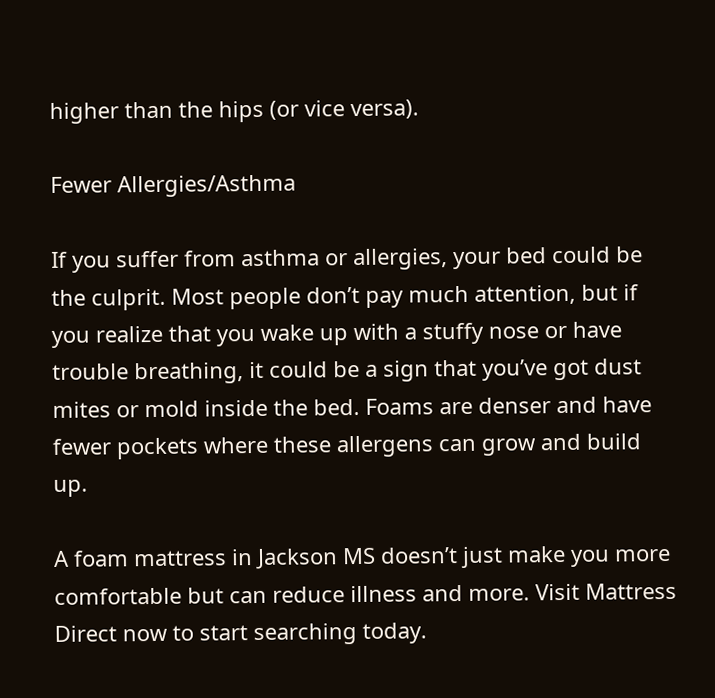higher than the hips (or vice versa).

Fewer Allergies/Asthma

If you suffer from asthma or allergies, your bed could be the culprit. Most people don’t pay much attention, but if you realize that you wake up with a stuffy nose or have trouble breathing, it could be a sign that you’ve got dust mites or mold inside the bed. Foams are denser and have fewer pockets where these allergens can grow and build up.

A foam mattress in Jackson MS doesn’t just make you more comfortable but can reduce illness and more. Visit Mattress Direct now to start searching today.